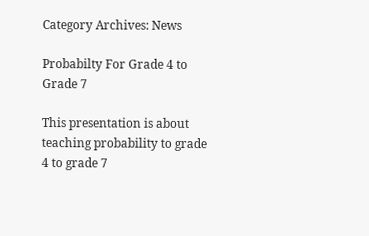Category Archives: News

Probabilty For Grade 4 to Grade 7

This presentation is about teaching probability to grade 4 to grade 7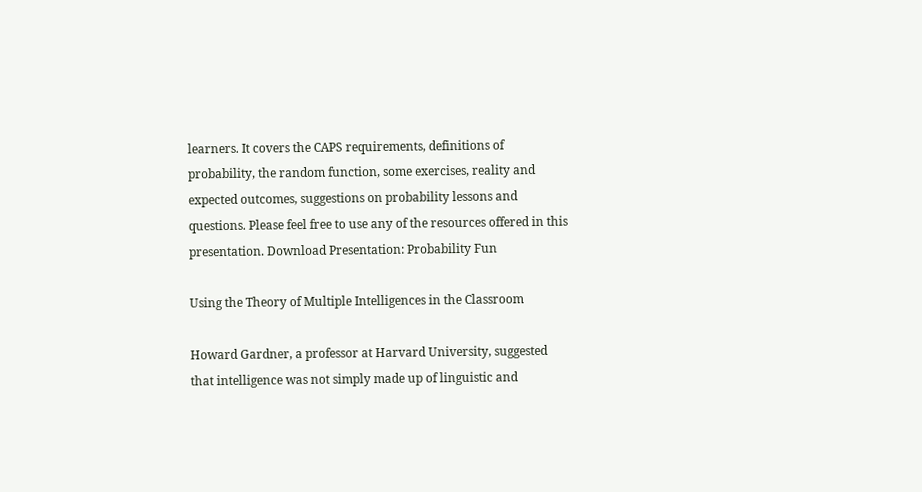learners. It covers the CAPS requirements, definitions of probability, the random function, some exercises, reality and expected outcomes, suggestions on probability lessons and questions. Please feel free to use any of the resources offered in this presentation. Download Presentation: Probability Fun

Using the Theory of Multiple Intelligences in the Classroom

Howard Gardner, a professor at Harvard University, suggested that intelligence was not simply made up of linguistic and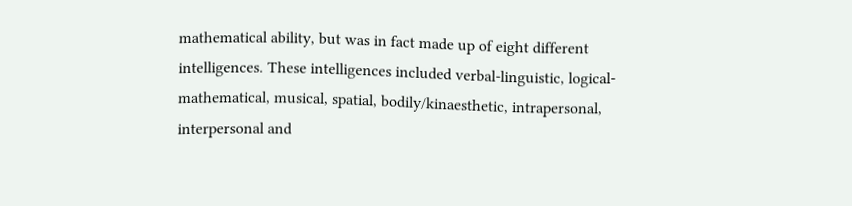mathematical ability, but was in fact made up of eight different intelligences. These intelligences included verbal-linguistic, logical-mathematical, musical, spatial, bodily/kinaesthetic, intrapersonal, interpersonal and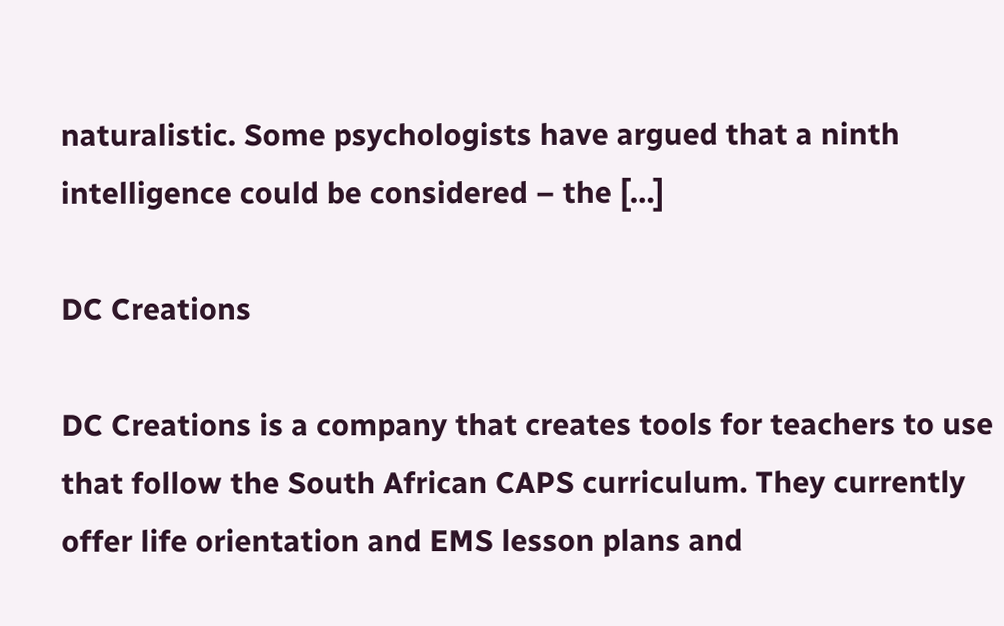naturalistic. Some psychologists have argued that a ninth intelligence could be considered – the […]

DC Creations

DC Creations is a company that creates tools for teachers to use that follow the South African CAPS curriculum. They currently offer life orientation and EMS lesson plans and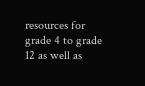resources for grade 4 to grade 12 as well as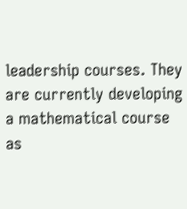leadership courses. They are currently developing a mathematical course as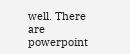well. There are powerpoint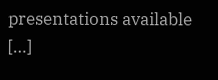presentations available […]